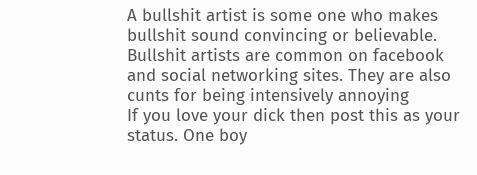A bullshit artist is some one who makes bullshit sound convincing or believable. Bullshit artists are common on facebook and social networking sites. They are also cunts for being intensively annoying
If you love your dick then post this as your status. One boy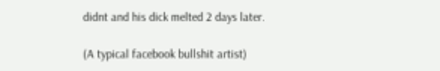didnt and his dick melted 2 days later.

(A typical facebook bullshit artist)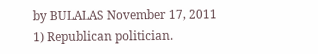by BULALAS November 17, 2011
1) Republican politician.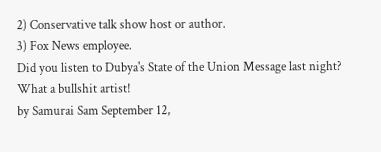2) Conservative talk show host or author.
3) Fox News employee.
Did you listen to Dubya's State of the Union Message last night? What a bullshit artist!
by Samurai Sam September 12,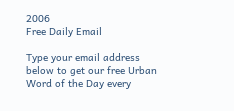2006
Free Daily Email

Type your email address below to get our free Urban Word of the Day every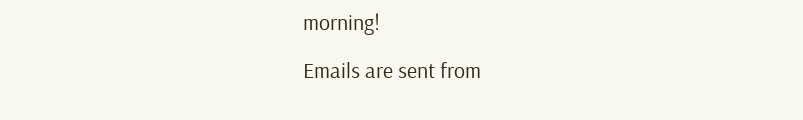morning!

Emails are sent from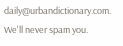daily@urbandictionary.com. We'll never spam you.